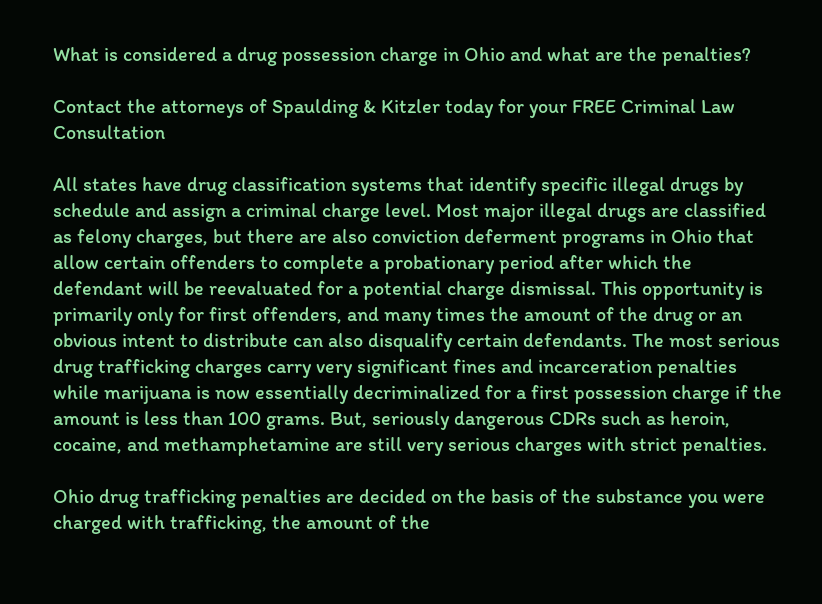What is considered a drug possession charge in Ohio and what are the penalties?

Contact the attorneys of Spaulding & Kitzler today for your FREE Criminal Law Consultation

All states have drug classification systems that identify specific illegal drugs by schedule and assign a criminal charge level. Most major illegal drugs are classified as felony charges, but there are also conviction deferment programs in Ohio that allow certain offenders to complete a probationary period after which the defendant will be reevaluated for a potential charge dismissal. This opportunity is primarily only for first offenders, and many times the amount of the drug or an obvious intent to distribute can also disqualify certain defendants. The most serious drug trafficking charges carry very significant fines and incarceration penalties while marijuana is now essentially decriminalized for a first possession charge if the amount is less than 100 grams. But, seriously dangerous CDRs such as heroin, cocaine, and methamphetamine are still very serious charges with strict penalties.

Ohio drug trafficking penalties are decided on the basis of the substance you were charged with trafficking, the amount of the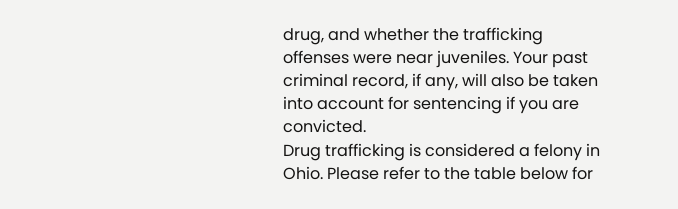drug, and whether the trafficking offenses were near juveniles. Your past criminal record, if any, will also be taken into account for sentencing if you are convicted.
Drug trafficking is considered a felony in Ohio. Please refer to the table below for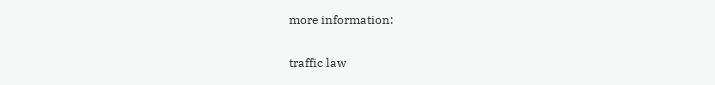more information:

traffic law